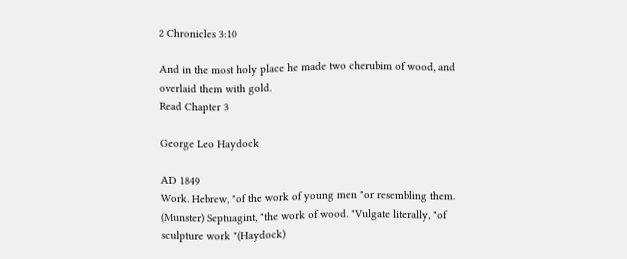2 Chronicles 3:10

And in the most holy place he made two cherubim of wood, and overlaid them with gold.
Read Chapter 3

George Leo Haydock

AD 1849
Work. Hebrew, "of the work of young men "or resembling them. (Munster) Septuagint, "the work of wood. "Vulgate literally, "of sculpture work "(Haydock)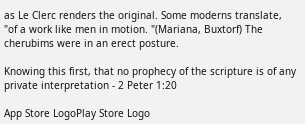as Le Clerc renders the original. Some moderns translate, "of a work like men in motion. "(Mariana, Buxtorf) The cherubims were in an erect posture.

Knowing this first, that no prophecy of the scripture is of any private interpretation - 2 Peter 1:20

App Store LogoPlay Store Logo